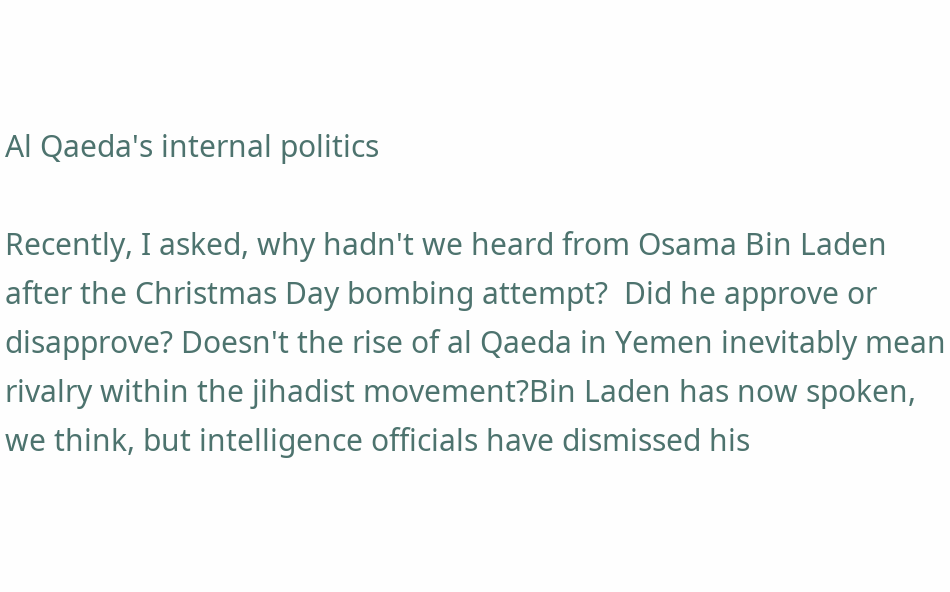Al Qaeda's internal politics

Recently, I asked, why hadn't we heard from Osama Bin Laden after the Christmas Day bombing attempt?  Did he approve or disapprove? Doesn't the rise of al Qaeda in Yemen inevitably mean rivalry within the jihadist movement?Bin Laden has now spoken, we think, but intelligence officials have dismissed his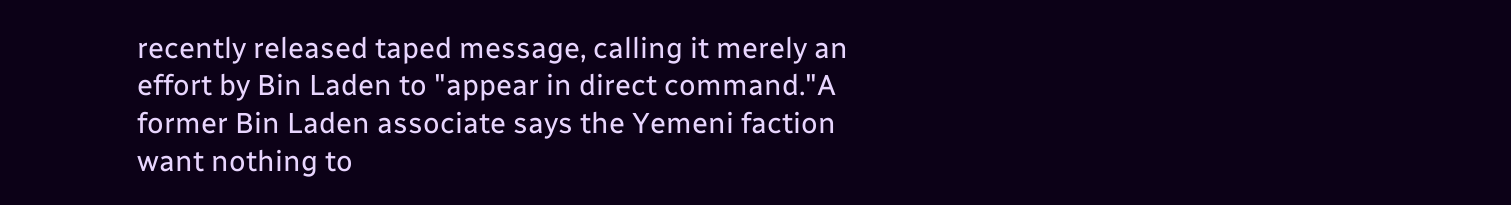recently released taped message, calling it merely an effort by Bin Laden to "appear in direct command."A former Bin Laden associate says the Yemeni faction want nothing to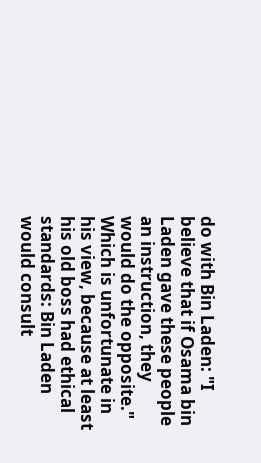do with Bin Laden: "I believe that if Osama bin Laden gave these people an instruction, they would do the opposite." Which is unfortunate in his view, because at least his old boss had ethical standards: Bin Laden would consult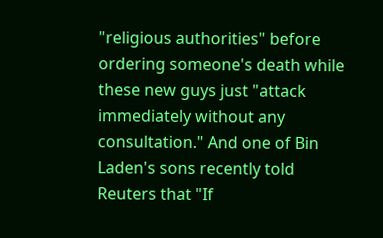"religious authorities" before ordering someone's death while these new guys just "attack immediately without any consultation." And one of Bin Laden's sons recently told Reuters that "If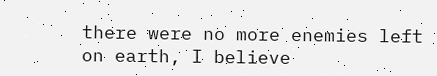there were no more enemies left on earth, I believe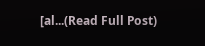[al...(Read Full Post)